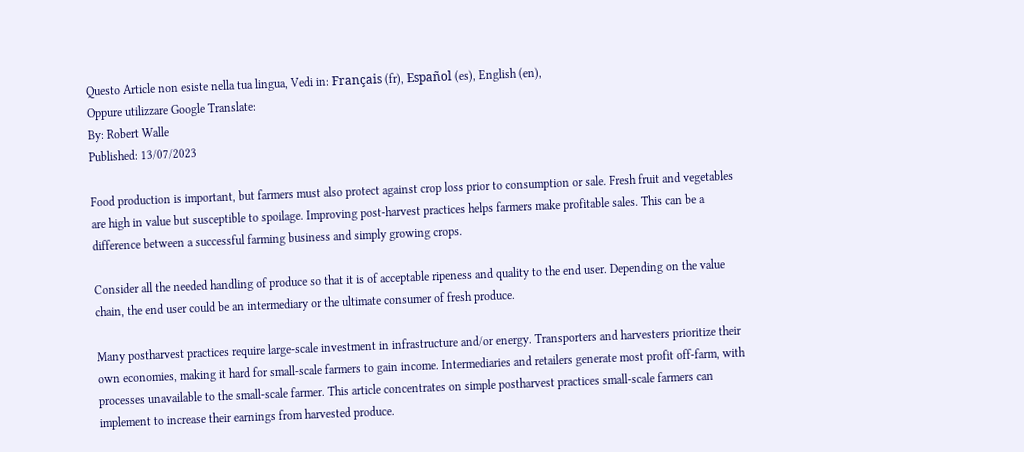Questo Article non esiste nella tua lingua, Vedi in: Français (fr), Español (es), English (en),
Oppure utilizzare Google Translate:
By: Robert Walle
Published: 13/07/2023

Food production is important, but farmers must also protect against crop loss prior to consumption or sale. Fresh fruit and vegetables are high in value but susceptible to spoilage. Improving post-harvest practices helps farmers make profitable sales. This can be a difference between a successful farming business and simply growing crops.

Consider all the needed handling of produce so that it is of acceptable ripeness and quality to the end user. Depending on the value chain, the end user could be an intermediary or the ultimate consumer of fresh produce.

Many postharvest practices require large-scale investment in infrastructure and/or energy. Transporters and harvesters prioritize their own economies, making it hard for small-scale farmers to gain income. Intermediaries and retailers generate most profit off-farm, with processes unavailable to the small-scale farmer. This article concentrates on simple postharvest practices small-scale farmers can implement to increase their earnings from harvested produce.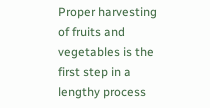Proper harvesting of fruits and vegetables is the first step in a lengthy process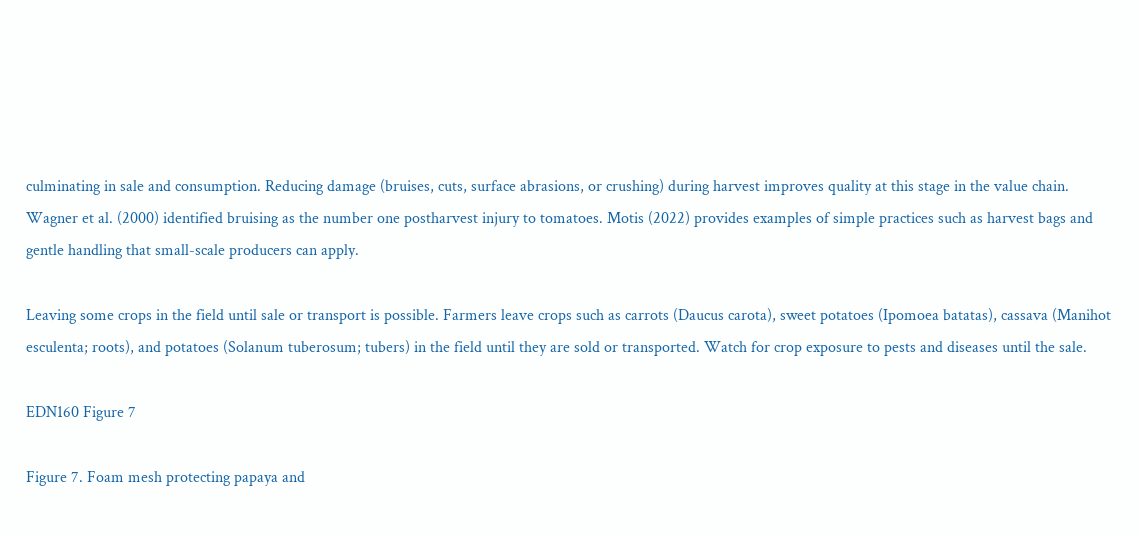culminating in sale and consumption. Reducing damage (bruises, cuts, surface abrasions, or crushing) during harvest improves quality at this stage in the value chain. Wagner et al. (2000) identified bruising as the number one postharvest injury to tomatoes. Motis (2022) provides examples of simple practices such as harvest bags and gentle handling that small-scale producers can apply.

Leaving some crops in the field until sale or transport is possible. Farmers leave crops such as carrots (Daucus carota), sweet potatoes (Ipomoea batatas), cassava (Manihot esculenta; roots), and potatoes (Solanum tuberosum; tubers) in the field until they are sold or transported. Watch for crop exposure to pests and diseases until the sale.

EDN160 Figure 7

Figure 7. Foam mesh protecting papaya and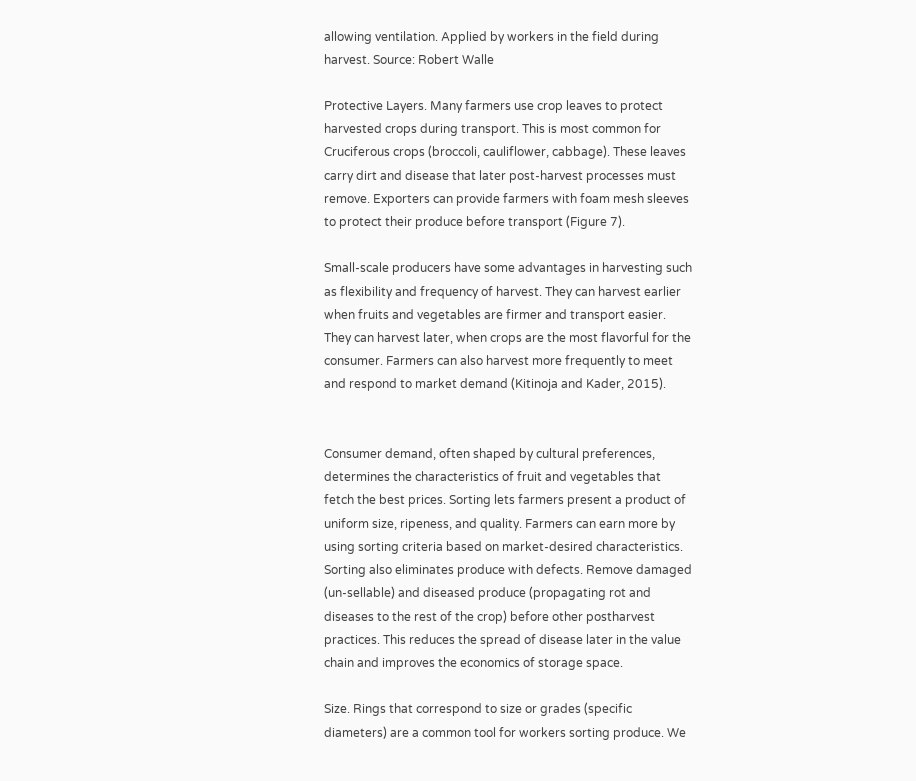allowing ventilation. Applied by workers in the field during harvest. Source: Robert Walle

Protective Layers. Many farmers use crop leaves to protect harvested crops during transport. This is most common for Cruciferous crops (broccoli, cauliflower, cabbage). These leaves carry dirt and disease that later post-harvest processes must remove. Exporters can provide farmers with foam mesh sleeves to protect their produce before transport (Figure 7).

Small-scale producers have some advantages in harvesting such as flexibility and frequency of harvest. They can harvest earlier when fruits and vegetables are firmer and transport easier. They can harvest later, when crops are the most flavorful for the consumer. Farmers can also harvest more frequently to meet and respond to market demand (Kitinoja and Kader, 2015).


Consumer demand, often shaped by cultural preferences, determines the characteristics of fruit and vegetables that fetch the best prices. Sorting lets farmers present a product of uniform size, ripeness, and quality. Farmers can earn more by using sorting criteria based on market-desired characteristics. Sorting also eliminates produce with defects. Remove damaged (un-sellable) and diseased produce (propagating rot and diseases to the rest of the crop) before other postharvest practices. This reduces the spread of disease later in the value chain and improves the economics of storage space.

Size. Rings that correspond to size or grades (specific diameters) are a common tool for workers sorting produce. We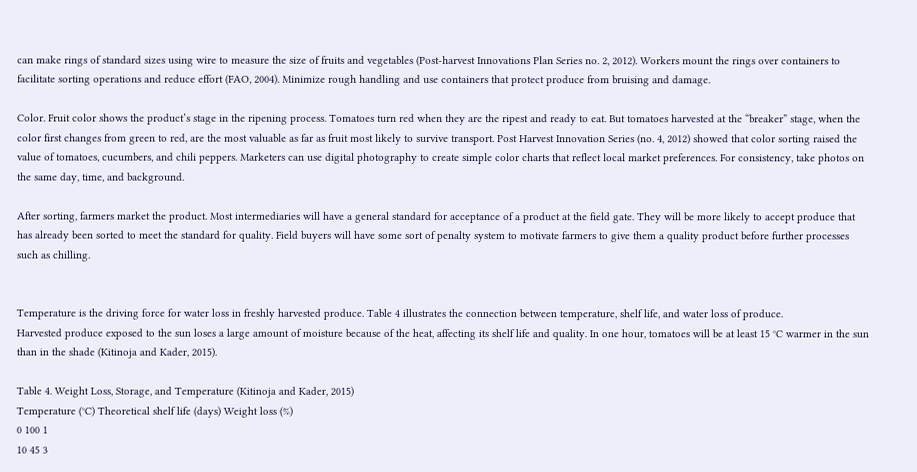can make rings of standard sizes using wire to measure the size of fruits and vegetables (Post-harvest Innovations Plan Series no. 2, 2012). Workers mount the rings over containers to facilitate sorting operations and reduce effort (FAO, 2004). Minimize rough handling and use containers that protect produce from bruising and damage.

Color. Fruit color shows the product’s stage in the ripening process. Tomatoes turn red when they are the ripest and ready to eat. But tomatoes harvested at the “breaker” stage, when the color first changes from green to red, are the most valuable as far as fruit most likely to survive transport. Post Harvest Innovation Series (no. 4, 2012) showed that color sorting raised the value of tomatoes, cucumbers, and chili peppers. Marketers can use digital photography to create simple color charts that reflect local market preferences. For consistency, take photos on the same day, time, and background.

After sorting, farmers market the product. Most intermediaries will have a general standard for acceptance of a product at the field gate. They will be more likely to accept produce that has already been sorted to meet the standard for quality. Field buyers will have some sort of penalty system to motivate farmers to give them a quality product before further processes such as chilling.


Temperature is the driving force for water loss in freshly harvested produce. Table 4 illustrates the connection between temperature, shelf life, and water loss of produce.
Harvested produce exposed to the sun loses a large amount of moisture because of the heat, affecting its shelf life and quality. In one hour, tomatoes will be at least 15 °C warmer in the sun than in the shade (Kitinoja and Kader, 2015).

Table 4. Weight Loss, Storage, and Temperature (Kitinoja and Kader, 2015)
Temperature (°C) Theoretical shelf life (days) Weight loss (%)
0 100 1
10 45 3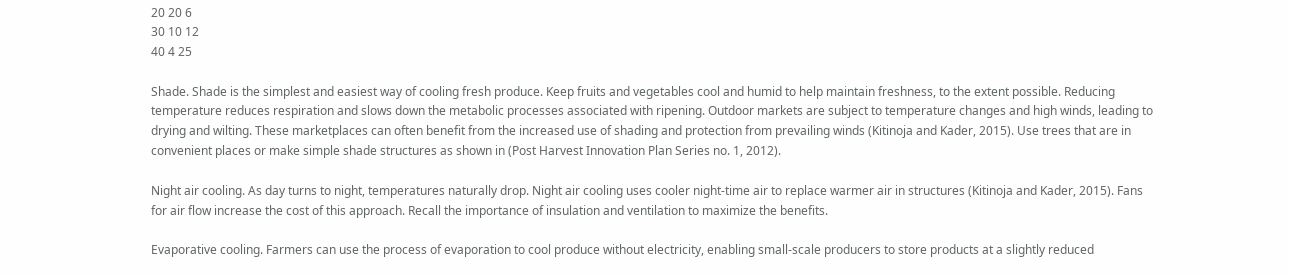20 20 6
30 10 12
40 4 25

Shade. Shade is the simplest and easiest way of cooling fresh produce. Keep fruits and vegetables cool and humid to help maintain freshness, to the extent possible. Reducing temperature reduces respiration and slows down the metabolic processes associated with ripening. Outdoor markets are subject to temperature changes and high winds, leading to drying and wilting. These marketplaces can often benefit from the increased use of shading and protection from prevailing winds (Kitinoja and Kader, 2015). Use trees that are in convenient places or make simple shade structures as shown in (Post Harvest Innovation Plan Series no. 1, 2012).

Night air cooling. As day turns to night, temperatures naturally drop. Night air cooling uses cooler night-time air to replace warmer air in structures (Kitinoja and Kader, 2015). Fans for air flow increase the cost of this approach. Recall the importance of insulation and ventilation to maximize the benefits.

Evaporative cooling. Farmers can use the process of evaporation to cool produce without electricity, enabling small-scale producers to store products at a slightly reduced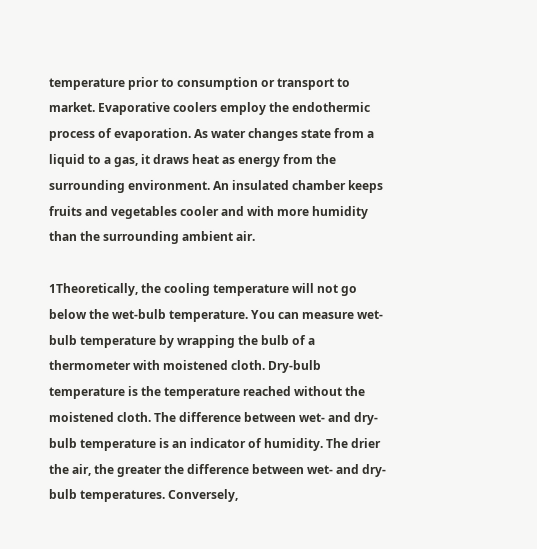temperature prior to consumption or transport to market. Evaporative coolers employ the endothermic process of evaporation. As water changes state from a liquid to a gas, it draws heat as energy from the surrounding environment. An insulated chamber keeps fruits and vegetables cooler and with more humidity than the surrounding ambient air.

1Theoretically, the cooling temperature will not go below the wet-bulb temperature. You can measure wet-bulb temperature by wrapping the bulb of a thermometer with moistened cloth. Dry-bulb temperature is the temperature reached without the moistened cloth. The difference between wet- and dry-bulb temperature is an indicator of humidity. The drier the air, the greater the difference between wet- and dry-bulb temperatures. Conversely,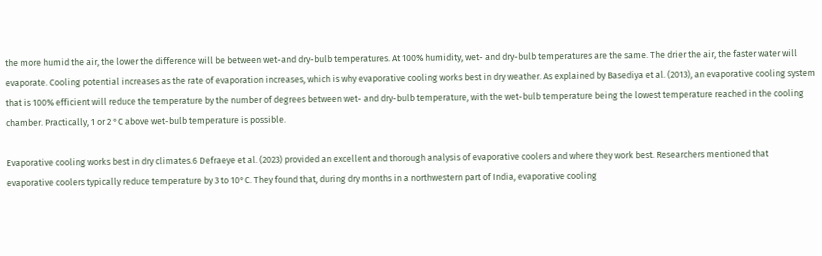the more humid the air, the lower the difference will be between wet-and dry-bulb temperatures. At 100% humidity, wet- and dry-bulb temperatures are the same. The drier the air, the faster water will evaporate. Cooling potential increases as the rate of evaporation increases, which is why evaporative cooling works best in dry weather. As explained by Basediya et al. (2013), an evaporative cooling system that is 100% efficient will reduce the temperature by the number of degrees between wet- and dry-bulb temperature, with the wet-bulb temperature being the lowest temperature reached in the cooling chamber. Practically, 1 or 2 °C above wet-bulb temperature is possible.

Evaporative cooling works best in dry climates.6 Defraeye et al. (2023) provided an excellent and thorough analysis of evaporative coolers and where they work best. Researchers mentioned that evaporative coolers typically reduce temperature by 3 to 10°C. They found that, during dry months in a northwestern part of India, evaporative cooling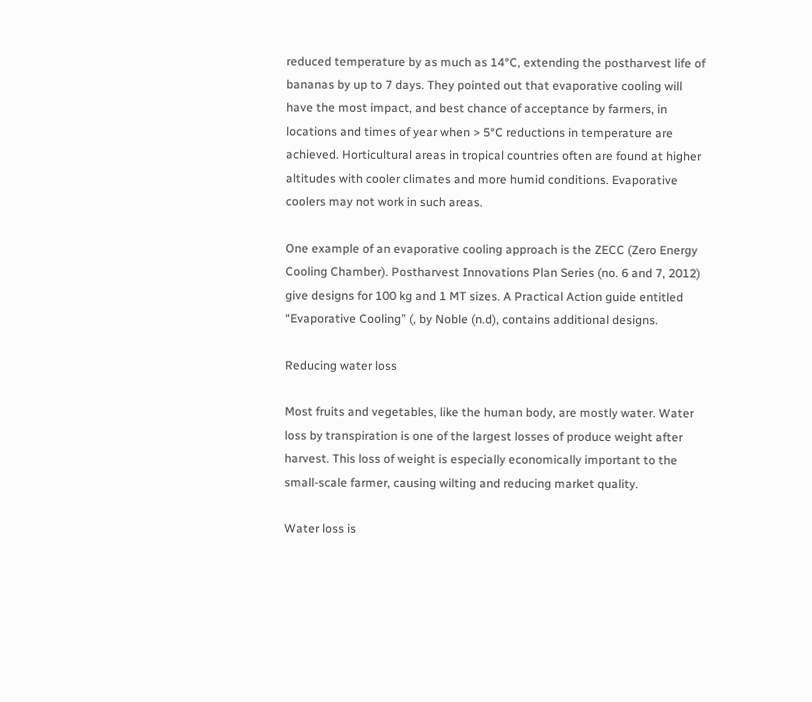reduced temperature by as much as 14°C, extending the postharvest life of bananas by up to 7 days. They pointed out that evaporative cooling will have the most impact, and best chance of acceptance by farmers, in locations and times of year when > 5°C reductions in temperature are achieved. Horticultural areas in tropical countries often are found at higher altitudes with cooler climates and more humid conditions. Evaporative coolers may not work in such areas.

One example of an evaporative cooling approach is the ZECC (Zero Energy Cooling Chamber). Postharvest Innovations Plan Series (no. 6 and 7, 2012) give designs for 100 kg and 1 MT sizes. A Practical Action guide entitled “Evaporative Cooling” (, by Noble (n.d), contains additional designs.

Reducing water loss

Most fruits and vegetables, like the human body, are mostly water. Water loss by transpiration is one of the largest losses of produce weight after harvest. This loss of weight is especially economically important to the small-scale farmer, causing wilting and reducing market quality.

Water loss is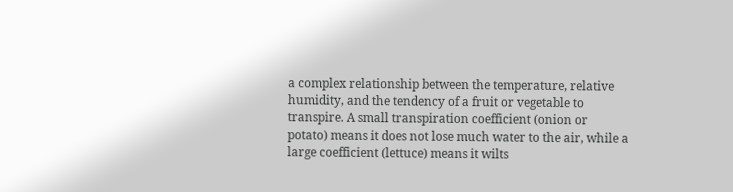a complex relationship between the temperature, relative humidity, and the tendency of a fruit or vegetable to transpire. A small transpiration coefficient (onion or potato) means it does not lose much water to the air, while a large coefficient (lettuce) means it wilts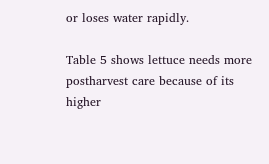or loses water rapidly.

Table 5 shows lettuce needs more postharvest care because of its higher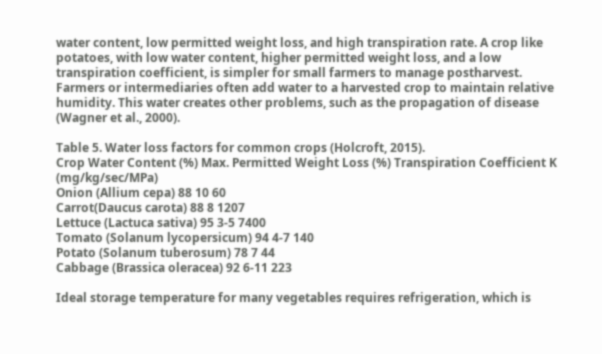water content, low permitted weight loss, and high transpiration rate. A crop like potatoes, with low water content, higher permitted weight loss, and a low transpiration coefficient, is simpler for small farmers to manage postharvest. Farmers or intermediaries often add water to a harvested crop to maintain relative humidity. This water creates other problems, such as the propagation of disease (Wagner et al., 2000).

Table 5. Water loss factors for common crops (Holcroft, 2015).
Crop Water Content (%) Max. Permitted Weight Loss (%) Transpiration Coefficient K (mg/kg/sec/MPa)
Onion (Allium cepa) 88 10 60
Carrot(Daucus carota) 88 8 1207
Lettuce (Lactuca sativa) 95 3-5 7400
Tomato (Solanum lycopersicum) 94 4-7 140
Potato (Solanum tuberosum) 78 7 44
Cabbage (Brassica oleracea) 92 6-11 223

Ideal storage temperature for many vegetables requires refrigeration, which is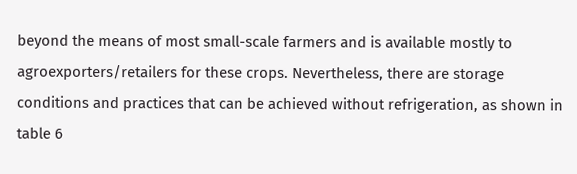beyond the means of most small-scale farmers and is available mostly to agroexporters/retailers for these crops. Nevertheless, there are storage conditions and practices that can be achieved without refrigeration, as shown in table 6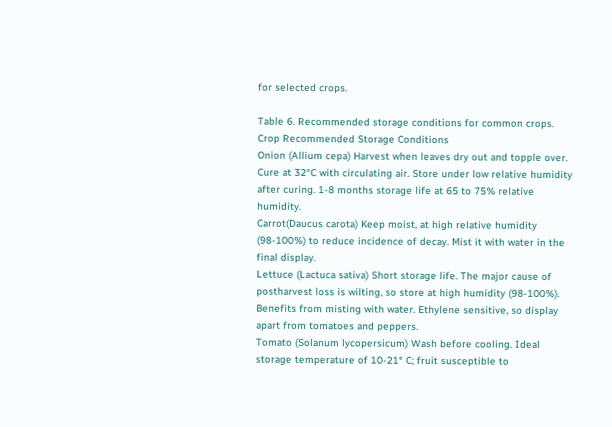for selected crops.

Table 6. Recommended storage conditions for common crops.
Crop Recommended Storage Conditions
Onion (Allium cepa) Harvest when leaves dry out and topple over. Cure at 32°C with circulating air. Store under low relative humidity after curing. 1-8 months storage life at 65 to 75% relative humidity.
Carrot(Daucus carota) Keep moist, at high relative humidity (98-100%) to reduce incidence of decay. Mist it with water in the final display.
Lettuce (Lactuca sativa) Short storage life. The major cause of postharvest loss is wilting, so store at high humidity (98-100%). Benefits from misting with water. Ethylene sensitive, so display apart from tomatoes and peppers.
Tomato (Solanum lycopersicum) Wash before cooling. Ideal storage temperature of 10-21° C; fruit susceptible to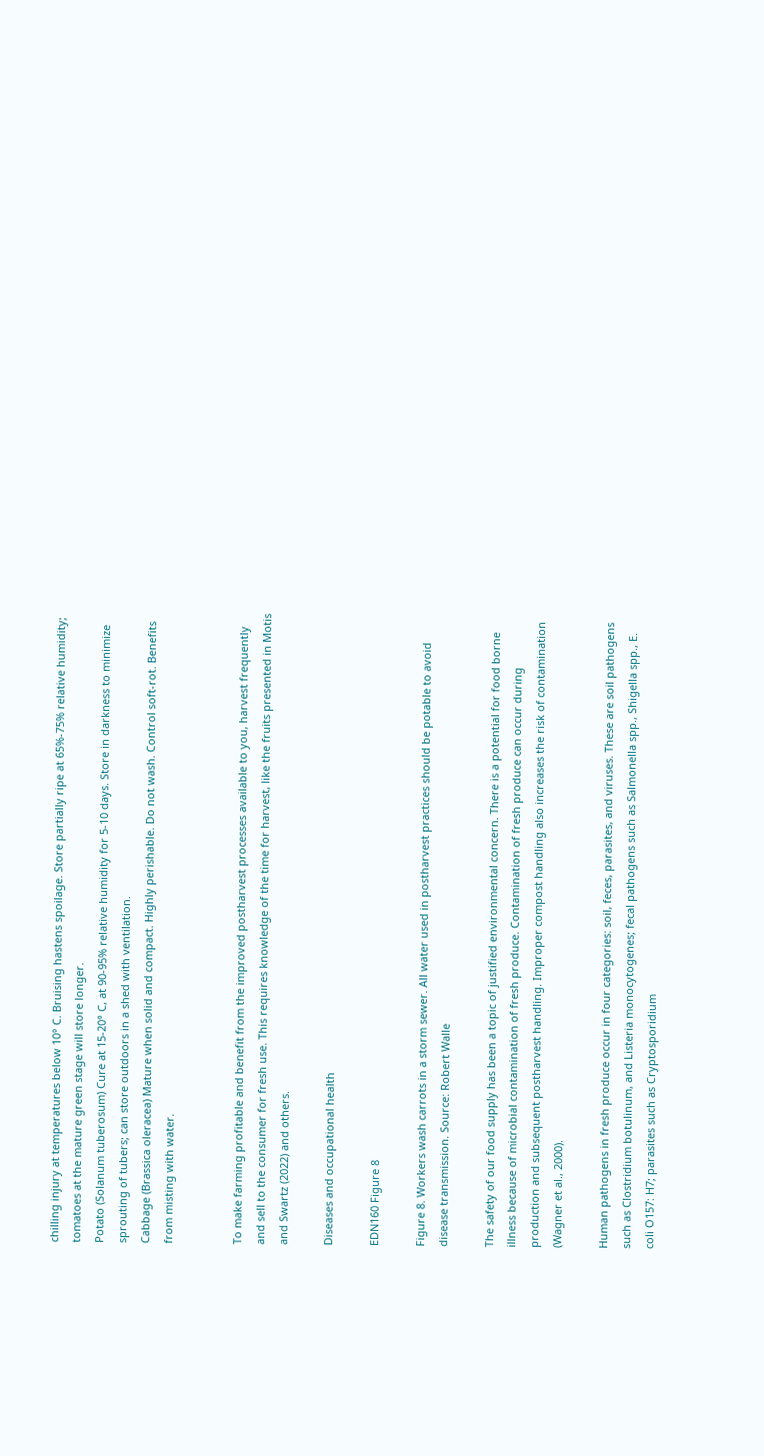chilling injury at temperatures below 10° C. Bruising hastens spoilage. Store partially ripe at 65%-75% relative humidity; tomatoes at the mature green stage will store longer.
Potato (Solanum tuberosum) Cure at 15-20° C, at 90-95% relative humidity for 5-10 days. Store in darkness to minimize sprouting of tubers; can store outdoors in a shed with ventilation.
Cabbage (Brassica oleracea) Mature when solid and compact. Highly perishable. Do not wash. Control soft-rot. Benefits from misting with water.


To make farming profitable and benefit from the improved postharvest processes available to you, harvest frequently and sell to the consumer for fresh use. This requires knowledge of the time for harvest, like the fruits presented in Motis and Swartz (2022) and others.

Diseases and occupational health

EDN160 Figure 8

Figure 8. Workers wash carrots in a storm sewer. All water used in postharvest practices should be potable to avoid disease transmission. Source: Robert Walle

The safety of our food supply has been a topic of justified environmental concern. There is a potential for food borne illness because of microbial contamination of fresh produce. Contamination of fresh produce can occur during production and subsequent postharvest handling. Improper compost handling also increases the risk of contamination (Wagner et al., 2000).

Human pathogens in fresh produce occur in four categories: soil, feces, parasites, and viruses. These are soil pathogens such as Clostridium botulinum, and Listeria monocytogenes; fecal pathogens such as Salmonella spp., Shigella spp., E. coli O157: H7; parasites such as Cryptosporidium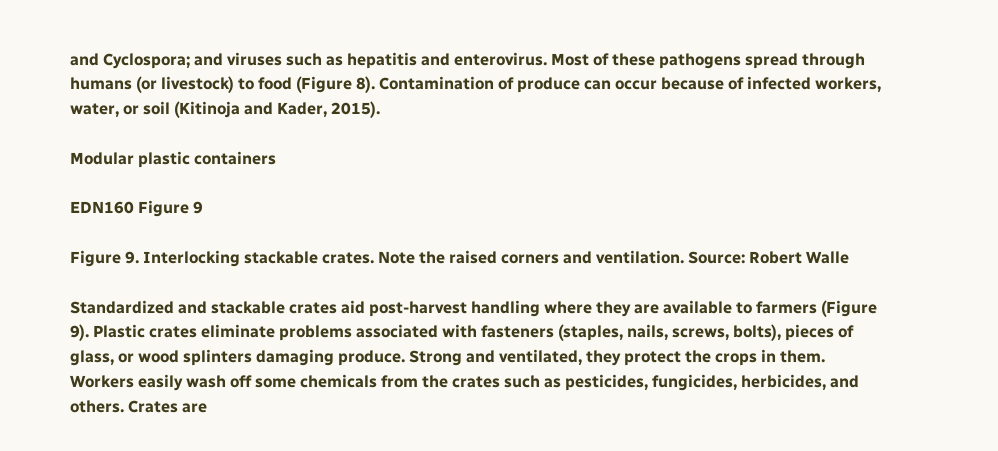and Cyclospora; and viruses such as hepatitis and enterovirus. Most of these pathogens spread through humans (or livestock) to food (Figure 8). Contamination of produce can occur because of infected workers, water, or soil (Kitinoja and Kader, 2015).

Modular plastic containers

EDN160 Figure 9

Figure 9. Interlocking stackable crates. Note the raised corners and ventilation. Source: Robert Walle

Standardized and stackable crates aid post-harvest handling where they are available to farmers (Figure 9). Plastic crates eliminate problems associated with fasteners (staples, nails, screws, bolts), pieces of glass, or wood splinters damaging produce. Strong and ventilated, they protect the crops in them. Workers easily wash off some chemicals from the crates such as pesticides, fungicides, herbicides, and others. Crates are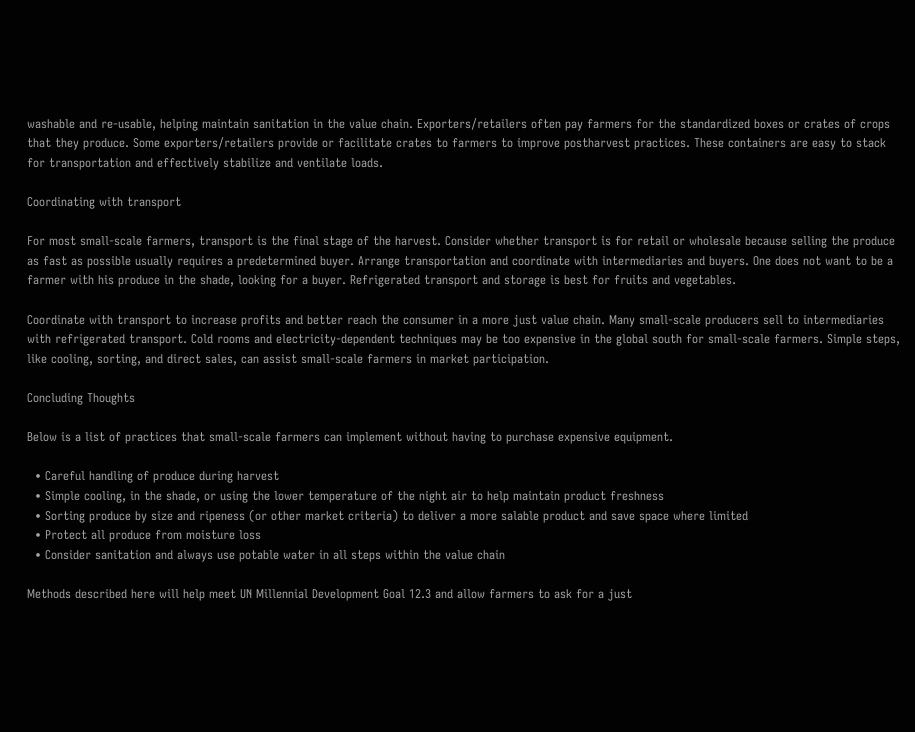washable and re-usable, helping maintain sanitation in the value chain. Exporters/retailers often pay farmers for the standardized boxes or crates of crops that they produce. Some exporters/retailers provide or facilitate crates to farmers to improve postharvest practices. These containers are easy to stack for transportation and effectively stabilize and ventilate loads.

Coordinating with transport

For most small-scale farmers, transport is the final stage of the harvest. Consider whether transport is for retail or wholesale because selling the produce as fast as possible usually requires a predetermined buyer. Arrange transportation and coordinate with intermediaries and buyers. One does not want to be a farmer with his produce in the shade, looking for a buyer. Refrigerated transport and storage is best for fruits and vegetables.

Coordinate with transport to increase profits and better reach the consumer in a more just value chain. Many small-scale producers sell to intermediaries with refrigerated transport. Cold rooms and electricity-dependent techniques may be too expensive in the global south for small-scale farmers. Simple steps, like cooling, sorting, and direct sales, can assist small-scale farmers in market participation.

Concluding Thoughts

Below is a list of practices that small-scale farmers can implement without having to purchase expensive equipment.

  • Careful handling of produce during harvest
  • Simple cooling, in the shade, or using the lower temperature of the night air to help maintain product freshness
  • Sorting produce by size and ripeness (or other market criteria) to deliver a more salable product and save space where limited
  • Protect all produce from moisture loss
  • Consider sanitation and always use potable water in all steps within the value chain

Methods described here will help meet UN Millennial Development Goal 12.3 and allow farmers to ask for a just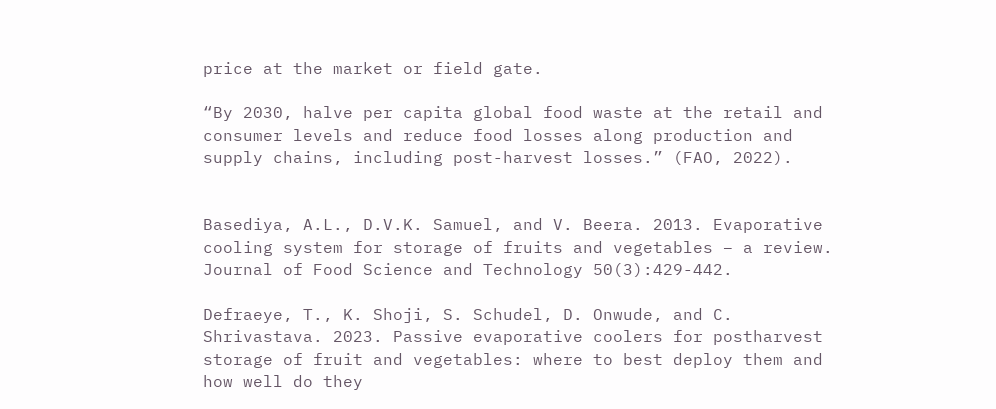price at the market or field gate.

“By 2030, halve per capita global food waste at the retail and consumer levels and reduce food losses along production and supply chains, including post-harvest losses.” (FAO, 2022).


Basediya, A.L., D.V.K. Samuel, and V. Beera. 2013. Evaporative cooling system for storage of fruits and vegetables – a review. Journal of Food Science and Technology 50(3):429-442.

Defraeye, T., K. Shoji, S. Schudel, D. Onwude, and C. Shrivastava. 2023. Passive evaporative coolers for postharvest storage of fruit and vegetables: where to best deploy them and how well do they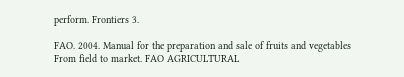perform. Frontiers 3.

FAO. 2004. Manual for the preparation and sale of fruits and vegetables From field to market. FAO AGRICULTURAL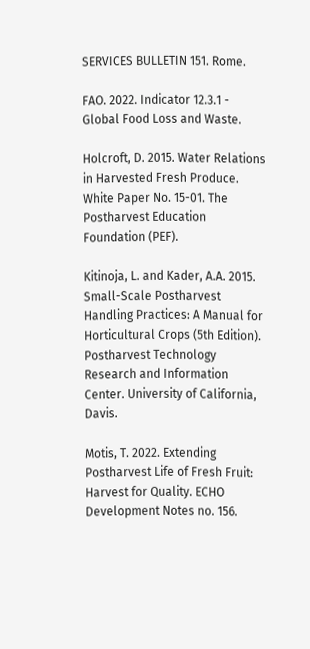SERVICES BULLETIN 151. Rome.

FAO. 2022. Indicator 12.3.1 - Global Food Loss and Waste.

Holcroft, D. 2015. Water Relations in Harvested Fresh Produce. White Paper No. 15-01. The Postharvest Education Foundation (PEF).

Kitinoja, L. and Kader, A.A. 2015. Small-Scale Postharvest Handling Practices: A Manual for Horticultural Crops (5th Edition). Postharvest Technology Research and Information Center. University of California, Davis.

Motis, T. 2022. Extending Postharvest Life of Fresh Fruit: Harvest for Quality. ECHO Development Notes no. 156.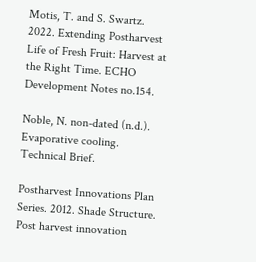Motis, T. and S. Swartz. 2022. Extending Postharvest Life of Fresh Fruit: Harvest at the Right Time. ECHO Development Notes no.154.

Noble, N. non-dated (n.d.). Evaporative cooling. Technical Brief.

Postharvest Innovations Plan Series. 2012. Shade Structure. Post harvest innovation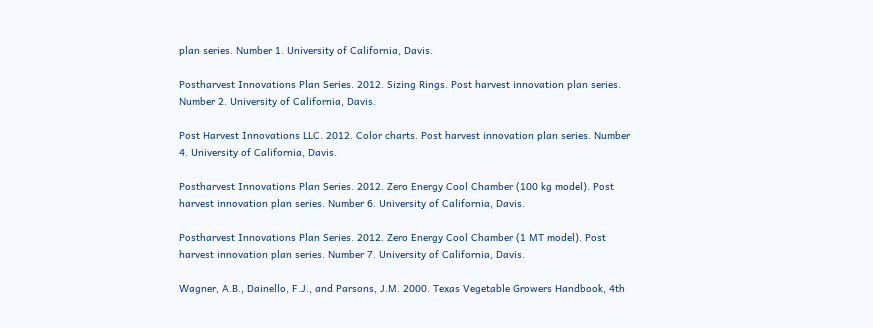plan series. Number 1. University of California, Davis.

Postharvest Innovations Plan Series. 2012. Sizing Rings. Post harvest innovation plan series. Number 2. University of California, Davis.

Post Harvest Innovations LLC. 2012. Color charts. Post harvest innovation plan series. Number 4. University of California, Davis.

Postharvest Innovations Plan Series. 2012. Zero Energy Cool Chamber (100 kg model). Post harvest innovation plan series. Number 6. University of California, Davis.

Postharvest Innovations Plan Series. 2012. Zero Energy Cool Chamber (1 MT model). Post harvest innovation plan series. Number 7. University of California, Davis.

Wagner, A.B., Dainello, F.J., and Parsons, J.M. 2000. Texas Vegetable Growers Handbook, 4th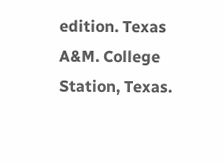edition. Texas A&M. College Station, Texas.